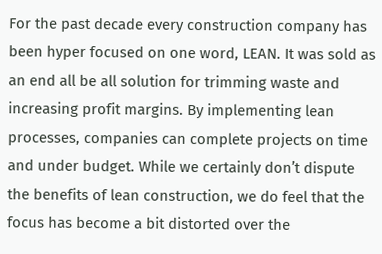For the past decade every construction company has been hyper focused on one word, LEAN. It was sold as an end all be all solution for trimming waste and increasing profit margins. By implementing lean processes, companies can complete projects on time and under budget. While we certainly don’t dispute the benefits of lean construction, we do feel that the focus has become a bit distorted over the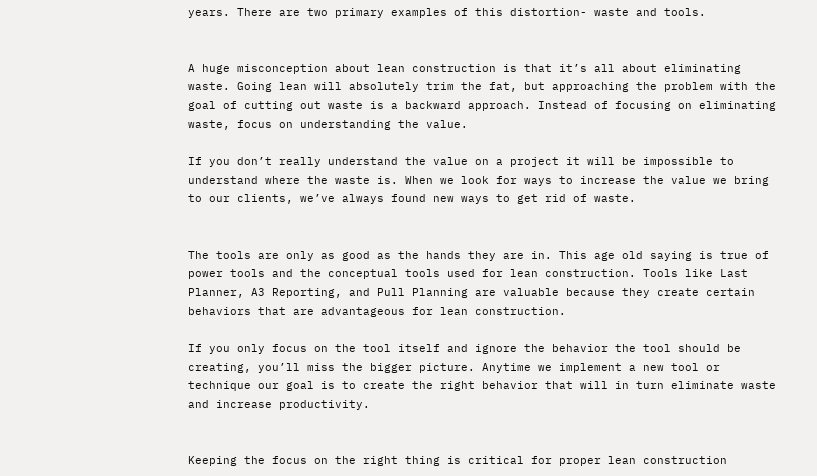years. There are two primary examples of this distortion- waste and tools.


A huge misconception about lean construction is that it’s all about eliminating waste. Going lean will absolutely trim the fat, but approaching the problem with the goal of cutting out waste is a backward approach. Instead of focusing on eliminating waste, focus on understanding the value.

If you don’t really understand the value on a project it will be impossible to understand where the waste is. When we look for ways to increase the value we bring to our clients, we’ve always found new ways to get rid of waste.


The tools are only as good as the hands they are in. This age old saying is true of power tools and the conceptual tools used for lean construction. Tools like Last Planner, A3 Reporting, and Pull Planning are valuable because they create certain behaviors that are advantageous for lean construction.

If you only focus on the tool itself and ignore the behavior the tool should be creating, you’ll miss the bigger picture. Anytime we implement a new tool or technique our goal is to create the right behavior that will in turn eliminate waste and increase productivity.


Keeping the focus on the right thing is critical for proper lean construction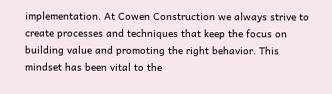implementation. At Cowen Construction we always strive to create processes and techniques that keep the focus on building value and promoting the right behavior. This mindset has been vital to the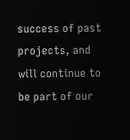success of past projects, and will continue to be part of our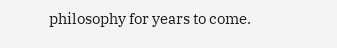philosophy for years to come.